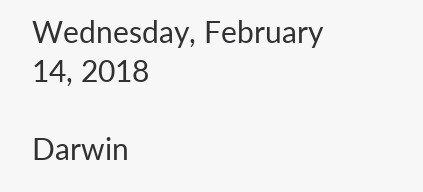Wednesday, February 14, 2018

Darwin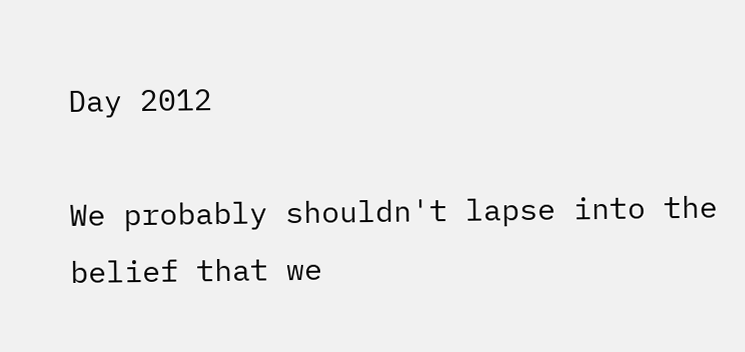Day 2012

We probably shouldn't lapse into the belief that we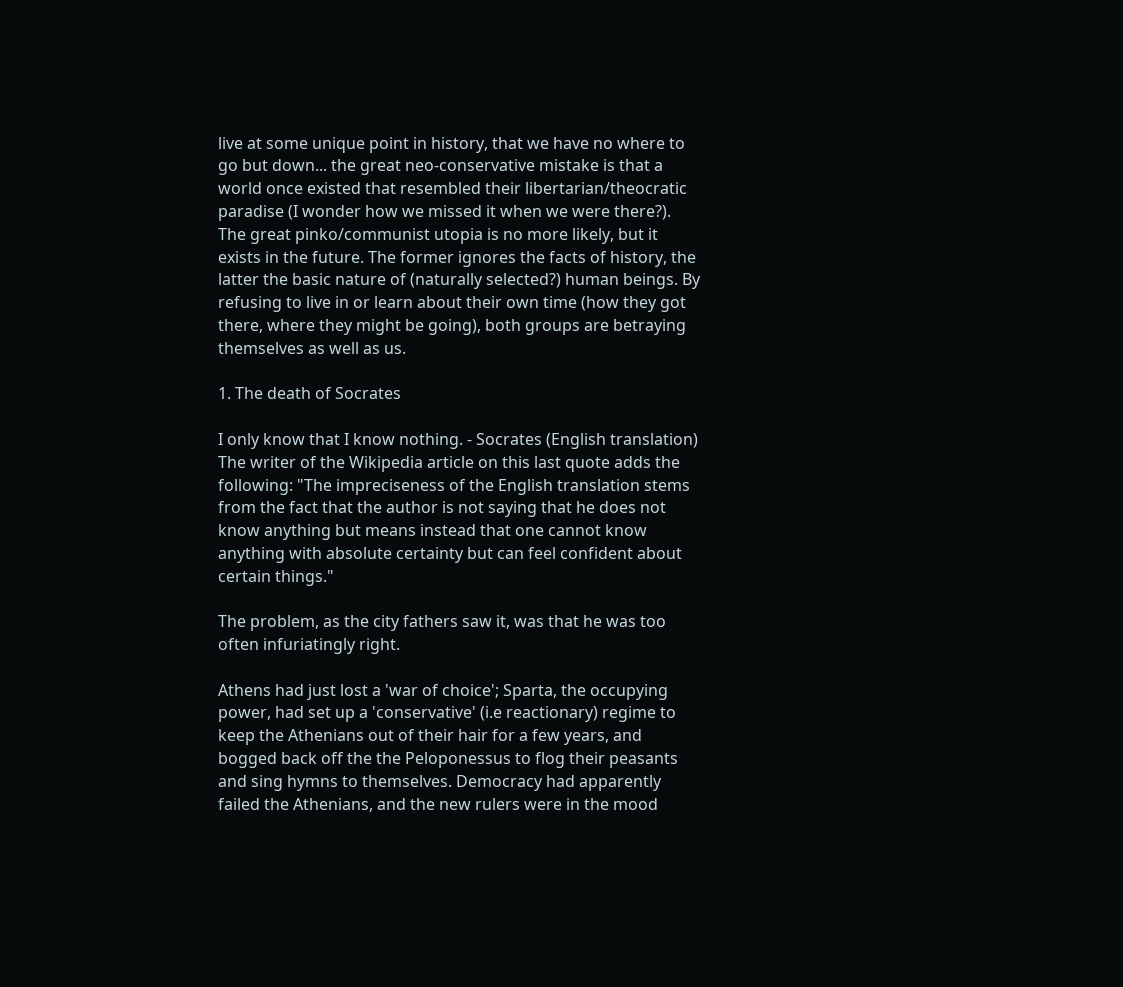live at some unique point in history, that we have no where to go but down... the great neo-conservative mistake is that a world once existed that resembled their libertarian/theocratic paradise (I wonder how we missed it when we were there?). The great pinko/communist utopia is no more likely, but it exists in the future. The former ignores the facts of history, the latter the basic nature of (naturally selected?) human beings. By refusing to live in or learn about their own time (how they got there, where they might be going), both groups are betraying themselves as well as us.

1. The death of Socrates

I only know that I know nothing. - Socrates (English translation)
The writer of the Wikipedia article on this last quote adds the following: "The impreciseness of the English translation stems from the fact that the author is not saying that he does not know anything but means instead that one cannot know anything with absolute certainty but can feel confident about certain things."

The problem, as the city fathers saw it, was that he was too often infuriatingly right.

Athens had just lost a 'war of choice'; Sparta, the occupying power, had set up a 'conservative' (i.e reactionary) regime to keep the Athenians out of their hair for a few years, and bogged back off the the Peloponessus to flog their peasants and sing hymns to themselves. Democracy had apparently failed the Athenians, and the new rulers were in the mood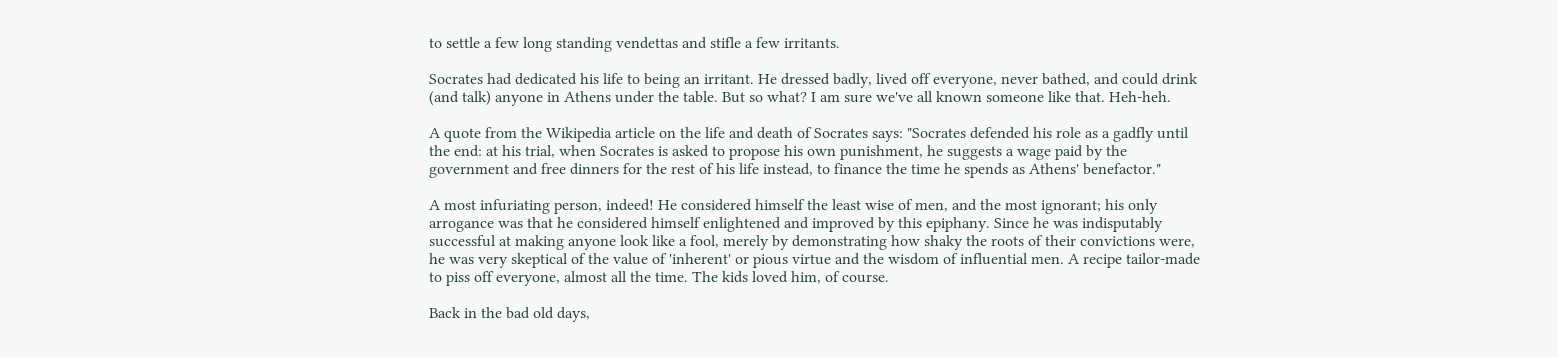to settle a few long standing vendettas and stifle a few irritants.

Socrates had dedicated his life to being an irritant. He dressed badly, lived off everyone, never bathed, and could drink (and talk) anyone in Athens under the table. But so what? I am sure we've all known someone like that. Heh-heh.

A quote from the Wikipedia article on the life and death of Socrates says: "Socrates defended his role as a gadfly until the end: at his trial, when Socrates is asked to propose his own punishment, he suggests a wage paid by the government and free dinners for the rest of his life instead, to finance the time he spends as Athens' benefactor."

A most infuriating person, indeed! He considered himself the least wise of men, and the most ignorant; his only arrogance was that he considered himself enlightened and improved by this epiphany. Since he was indisputably successful at making anyone look like a fool, merely by demonstrating how shaky the roots of their convictions were, he was very skeptical of the value of 'inherent' or pious virtue and the wisdom of influential men. A recipe tailor-made to piss off everyone, almost all the time. The kids loved him, of course.

Back in the bad old days,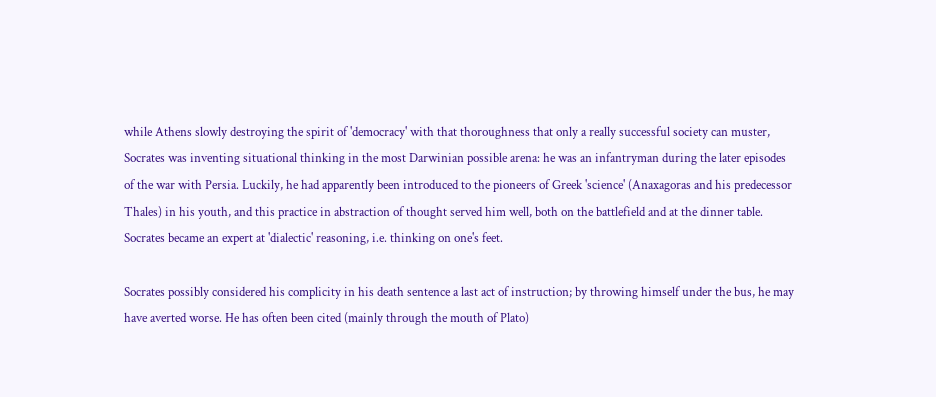while Athens slowly destroying the spirit of 'democracy' with that thoroughness that only a really successful society can muster, Socrates was inventing situational thinking in the most Darwinian possible arena: he was an infantryman during the later episodes of the war with Persia. Luckily, he had apparently been introduced to the pioneers of Greek 'science' (Anaxagoras and his predecessor Thales) in his youth, and this practice in abstraction of thought served him well, both on the battlefield and at the dinner table. Socrates became an expert at 'dialectic' reasoning, i.e. thinking on one's feet.

Socrates possibly considered his complicity in his death sentence a last act of instruction; by throwing himself under the bus, he may have averted worse. He has often been cited (mainly through the mouth of Plato)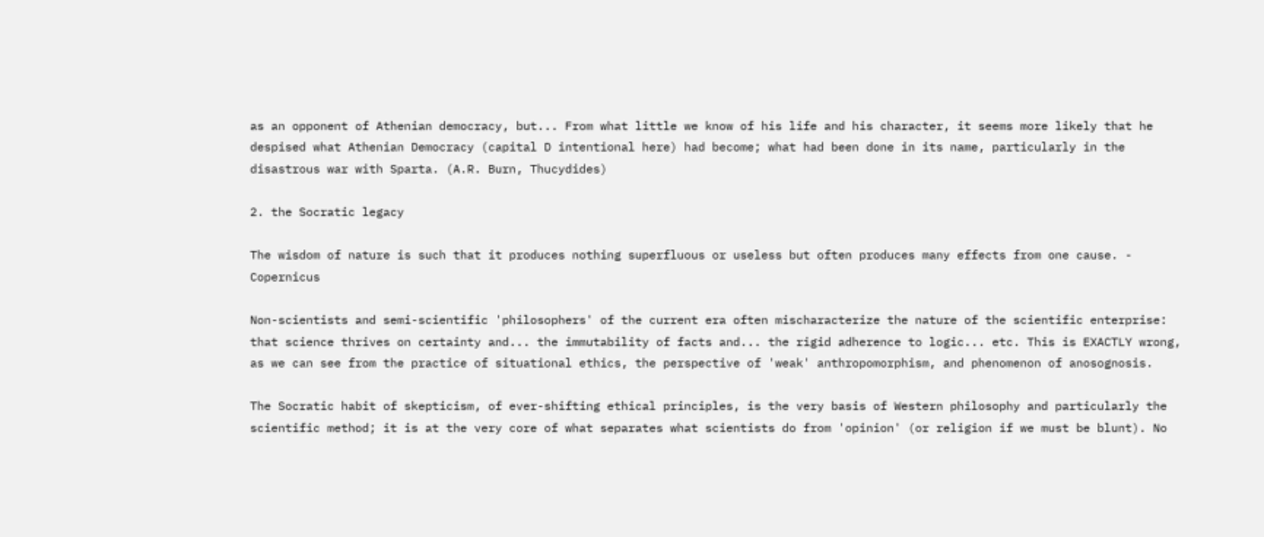as an opponent of Athenian democracy, but... From what little we know of his life and his character, it seems more likely that he despised what Athenian Democracy (capital D intentional here) had become; what had been done in its name, particularly in the disastrous war with Sparta. (A.R. Burn, Thucydides)

2. the Socratic legacy

The wisdom of nature is such that it produces nothing superfluous or useless but often produces many effects from one cause. - Copernicus

Non-scientists and semi-scientific 'philosophers' of the current era often mischaracterize the nature of the scientific enterprise: that science thrives on certainty and... the immutability of facts and... the rigid adherence to logic... etc. This is EXACTLY wrong, as we can see from the practice of situational ethics, the perspective of 'weak' anthropomorphism, and phenomenon of anosognosis.

The Socratic habit of skepticism, of ever-shifting ethical principles, is the very basis of Western philosophy and particularly the scientific method; it is at the very core of what separates what scientists do from 'opinion' (or religion if we must be blunt). No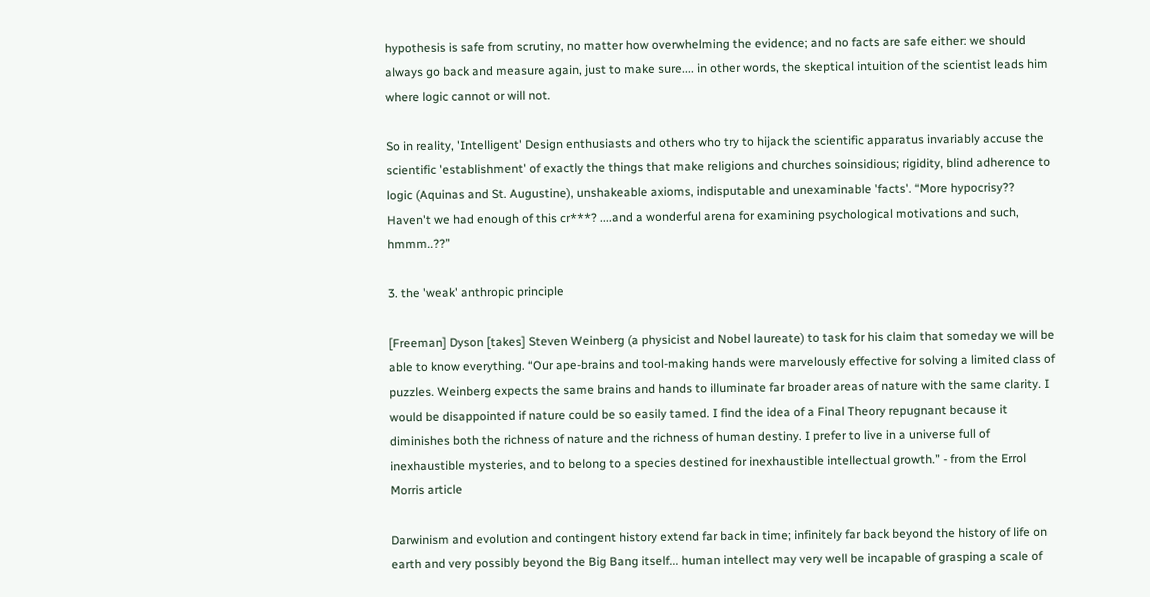hypothesis is safe from scrutiny, no matter how overwhelming the evidence; and no facts are safe either: we should always go back and measure again, just to make sure.... in other words, the skeptical intuition of the scientist leads him where logic cannot or will not.

So in reality, 'Intelligent' Design enthusiasts and others who try to hijack the scientific apparatus invariably accuse the scientific 'establishment' of exactly the things that make religions and churches soinsidious; rigidity, blind adherence to logic (Aquinas and St. Augustine), unshakeable axioms, indisputable and unexaminable 'facts'. “More hypocrisy?? Haven't we had enough of this cr***? ....and a wonderful arena for examining psychological motivations and such, hmmm..??”

3. the 'weak' anthropic principle

[Freeman] Dyson [takes] Steven Weinberg (a physicist and Nobel laureate) to task for his claim that someday we will be able to know everything. “Our ape-brains and tool-making hands were marvelously effective for solving a limited class of puzzles. Weinberg expects the same brains and hands to illuminate far broader areas of nature with the same clarity. I would be disappointed if nature could be so easily tamed. I find the idea of a Final Theory repugnant because it diminishes both the richness of nature and the richness of human destiny. I prefer to live in a universe full of inexhaustible mysteries, and to belong to a species destined for inexhaustible intellectual growth.” - from the Errol Morris article

Darwinism and evolution and contingent history extend far back in time; infinitely far back beyond the history of life on earth and very possibly beyond the Big Bang itself... human intellect may very well be incapable of grasping a scale of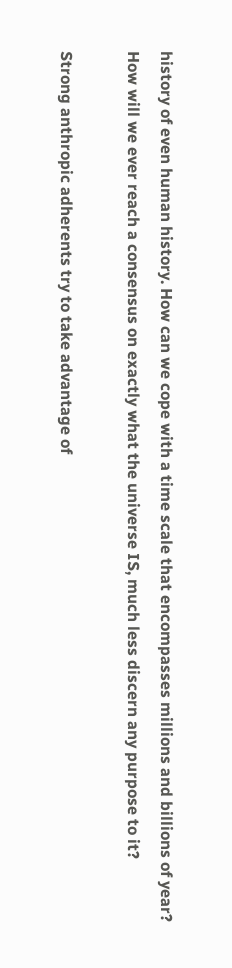history of even human history. How can we cope with a time scale that encompasses millions and billions of year? How will we ever reach a consensus on exactly what the universe IS, much less discern any purpose to it?

Strong anthropic adherents try to take advantage of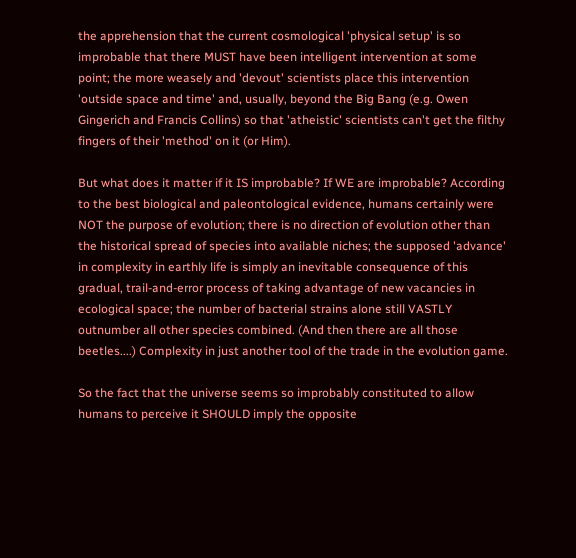the apprehension that the current cosmological 'physical setup' is so improbable that there MUST have been intelligent intervention at some point; the more weasely and 'devout' scientists place this intervention 'outside space and time' and, usually, beyond the Big Bang (e.g. Owen Gingerich and Francis Collins) so that 'atheistic' scientists can't get the filthy fingers of their 'method' on it (or Him).

But what does it matter if it IS improbable? If WE are improbable? According to the best biological and paleontological evidence, humans certainly were NOT the purpose of evolution; there is no direction of evolution other than the historical spread of species into available niches; the supposed 'advance' in complexity in earthly life is simply an inevitable consequence of this gradual, trail-and-error process of taking advantage of new vacancies in ecological space; the number of bacterial strains alone still VASTLY outnumber all other species combined. (And then there are all those beetles....) Complexity in just another tool of the trade in the evolution game.

So the fact that the universe seems so improbably constituted to allow humans to perceive it SHOULD imply the opposite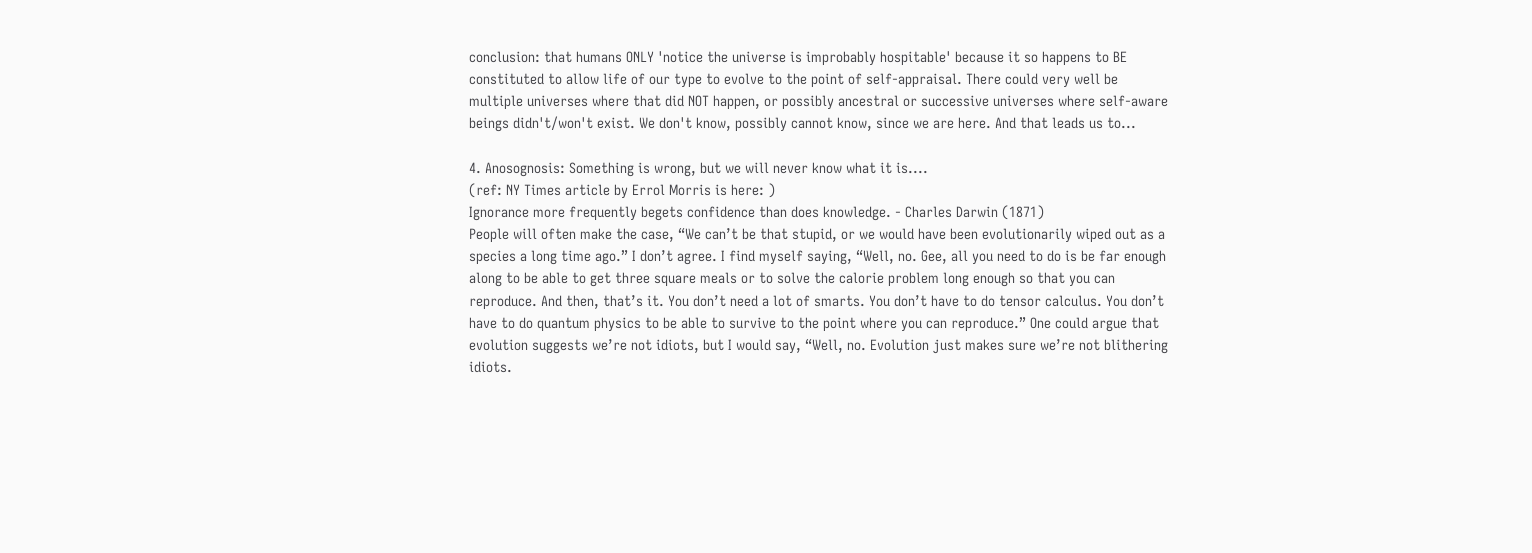conclusion: that humans ONLY 'notice the universe is improbably hospitable' because it so happens to BE constituted to allow life of our type to evolve to the point of self-appraisal. There could very well be multiple universes where that did NOT happen, or possibly ancestral or successive universes where self-aware beings didn't/won't exist. We don't know, possibly cannot know, since we are here. And that leads us to...

4. Anosognosis: Something is wrong, but we will never know what it is....
(ref: NY Times article by Errol Morris is here: )
Ignorance more frequently begets confidence than does knowledge. - Charles Darwin (1871)
People will often make the case, “We can’t be that stupid, or we would have been evolutionarily wiped out as a species a long time ago.” I don’t agree. I find myself saying, “Well, no. Gee, all you need to do is be far enough along to be able to get three square meals or to solve the calorie problem long enough so that you can reproduce. And then, that’s it. You don’t need a lot of smarts. You don’t have to do tensor calculus. You don’t have to do quantum physics to be able to survive to the point where you can reproduce.” One could argue that evolution suggests we’re not idiots, but I would say, “Well, no. Evolution just makes sure we’re not blithering idiots.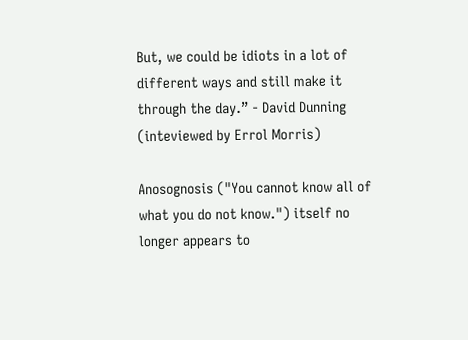But, we could be idiots in a lot of different ways and still make it through the day.” - David Dunning (inteviewed by Errol Morris)

Anosognosis ("You cannot know all of what you do not know.") itself no longer appears to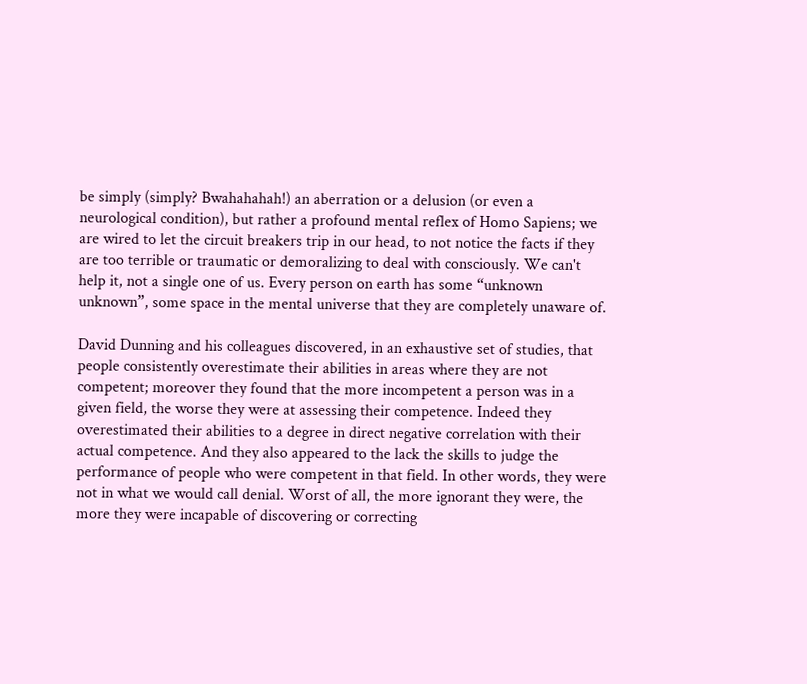be simply (simply? Bwahahahah!) an aberration or a delusion (or even a neurological condition), but rather a profound mental reflex of Homo Sapiens; we are wired to let the circuit breakers trip in our head, to not notice the facts if they are too terrible or traumatic or demoralizing to deal with consciously. We can't help it, not a single one of us. Every person on earth has some “unknown unknown”, some space in the mental universe that they are completely unaware of.

David Dunning and his colleagues discovered, in an exhaustive set of studies, that people consistently overestimate their abilities in areas where they are not competent; moreover they found that the more incompetent a person was in a given field, the worse they were at assessing their competence. Indeed they overestimated their abilities to a degree in direct negative correlation with their actual competence. And they also appeared to the lack the skills to judge the performance of people who were competent in that field. In other words, they were not in what we would call denial. Worst of all, the more ignorant they were, the more they were incapable of discovering or correcting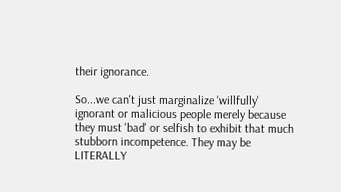their ignorance.

So...we can't just marginalize 'willfully' ignorant or malicious people merely because they must 'bad' or selfish to exhibit that much stubborn incompetence. They may be LITERALLY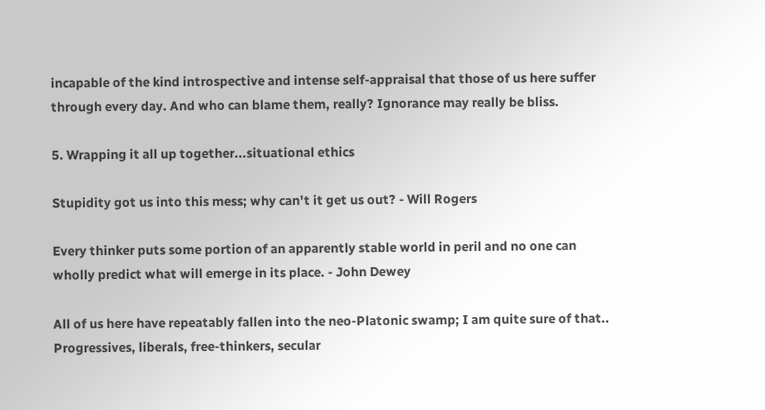incapable of the kind introspective and intense self-appraisal that those of us here suffer through every day. And who can blame them, really? Ignorance may really be bliss.

5. Wrapping it all up together...situational ethics

Stupidity got us into this mess; why can't it get us out? - Will Rogers

Every thinker puts some portion of an apparently stable world in peril and no one can wholly predict what will emerge in its place. - John Dewey

All of us here have repeatably fallen into the neo-Platonic swamp; I am quite sure of that.. Progressives, liberals, free-thinkers, secular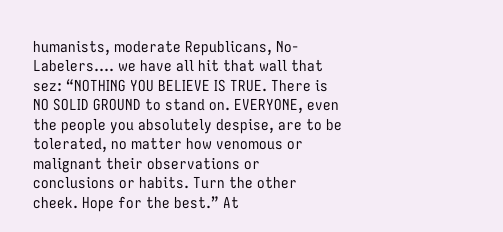humanists, moderate Republicans, No-Labelers.... we have all hit that wall that sez: “NOTHING YOU BELIEVE IS TRUE. There is NO SOLID GROUND to stand on. EVERYONE, even the people you absolutely despise, are to be tolerated, no matter how venomous or malignant their observations or conclusions or habits. Turn the other cheek. Hope for the best.” At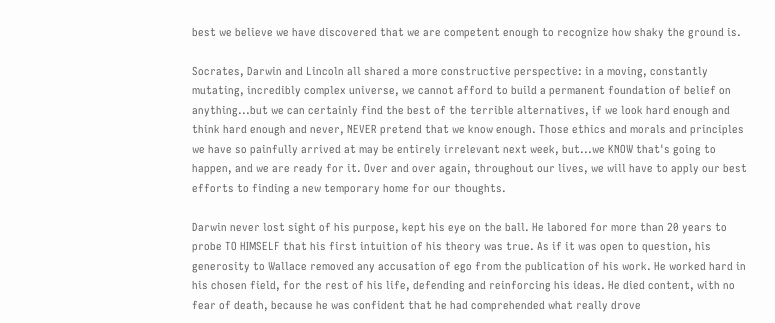best we believe we have discovered that we are competent enough to recognize how shaky the ground is.

Socrates, Darwin and Lincoln all shared a more constructive perspective: in a moving, constantly mutating, incredibly complex universe, we cannot afford to build a permanent foundation of belief on anything...but we can certainly find the best of the terrible alternatives, if we look hard enough and think hard enough and never, NEVER pretend that we know enough. Those ethics and morals and principles we have so painfully arrived at may be entirely irrelevant next week, but...we KNOW that's going to happen, and we are ready for it. Over and over again, throughout our lives, we will have to apply our best efforts to finding a new temporary home for our thoughts.

Darwin never lost sight of his purpose, kept his eye on the ball. He labored for more than 20 years to probe TO HIMSELF that his first intuition of his theory was true. As if it was open to question, his generosity to Wallace removed any accusation of ego from the publication of his work. He worked hard in his chosen field, for the rest of his life, defending and reinforcing his ideas. He died content, with no fear of death, because he was confident that he had comprehended what really drove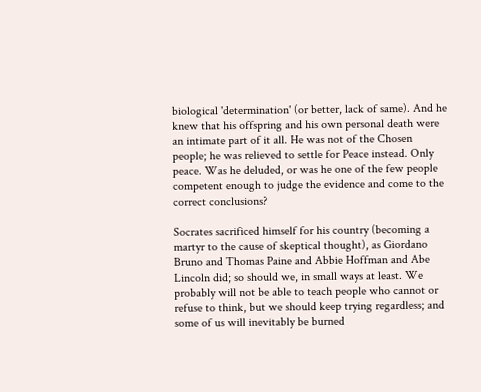biological 'determination' (or better, lack of same). And he knew that his offspring and his own personal death were an intimate part of it all. He was not of the Chosen people; he was relieved to settle for Peace instead. Only peace. Was he deluded, or was he one of the few people competent enough to judge the evidence and come to the correct conclusions?

Socrates sacrificed himself for his country (becoming a martyr to the cause of skeptical thought), as Giordano Bruno and Thomas Paine and Abbie Hoffman and Abe Lincoln did; so should we, in small ways at least. We probably will not be able to teach people who cannot or refuse to think, but we should keep trying regardless; and some of us will inevitably be burned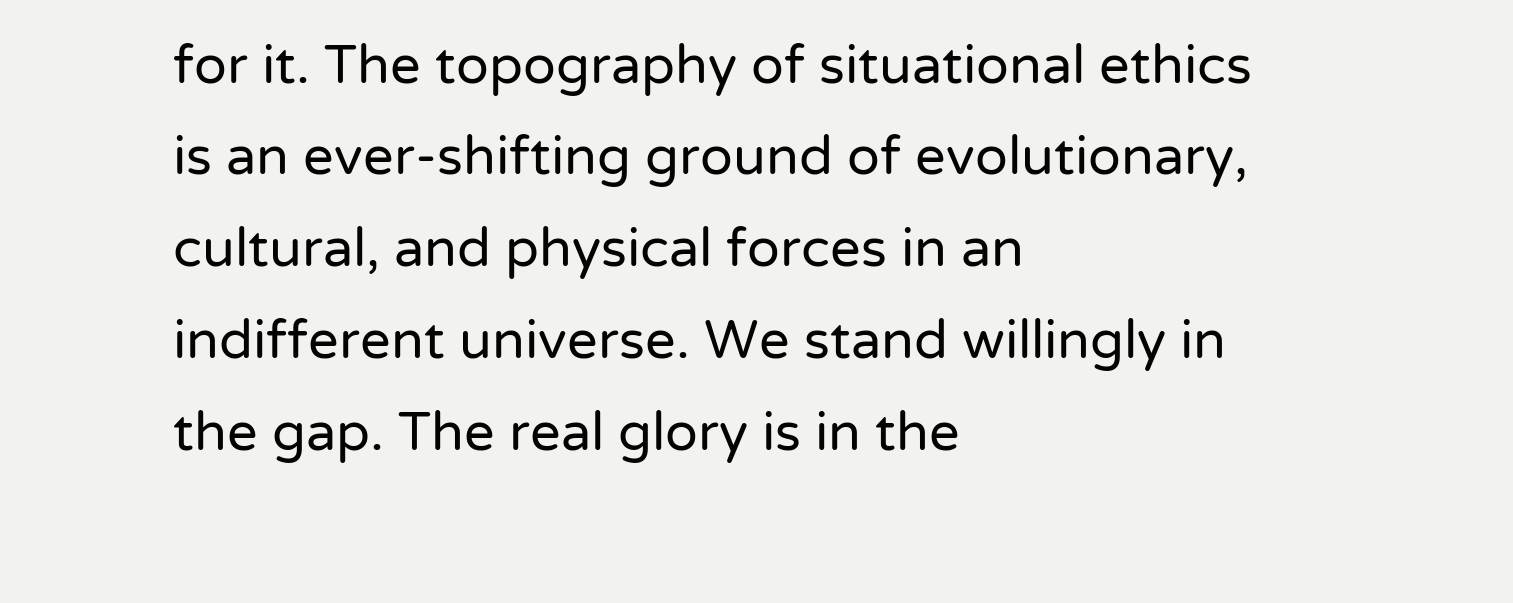for it. The topography of situational ethics is an ever-shifting ground of evolutionary, cultural, and physical forces in an indifferent universe. We stand willingly in the gap. The real glory is in the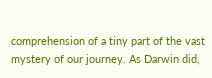comprehension of a tiny part of the vast mystery of our journey. As Darwin did,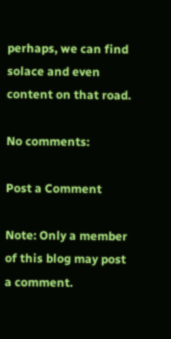perhaps, we can find solace and even content on that road.

No comments:

Post a Comment

Note: Only a member of this blog may post a comment.